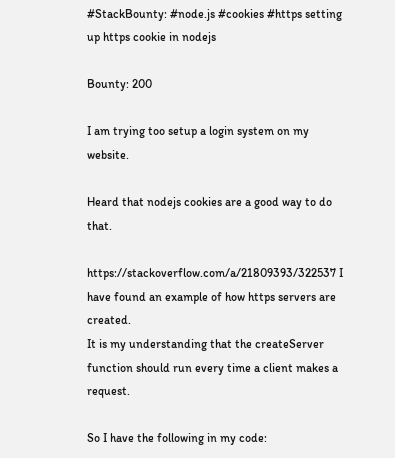#StackBounty: #node.js #cookies #https setting up https cookie in nodejs

Bounty: 200

I am trying too setup a login system on my website.

Heard that nodejs cookies are a good way to do that.

https://stackoverflow.com/a/21809393/322537 I have found an example of how https servers are created.
It is my understanding that the createServer function should run every time a client makes a request.

So I have the following in my code: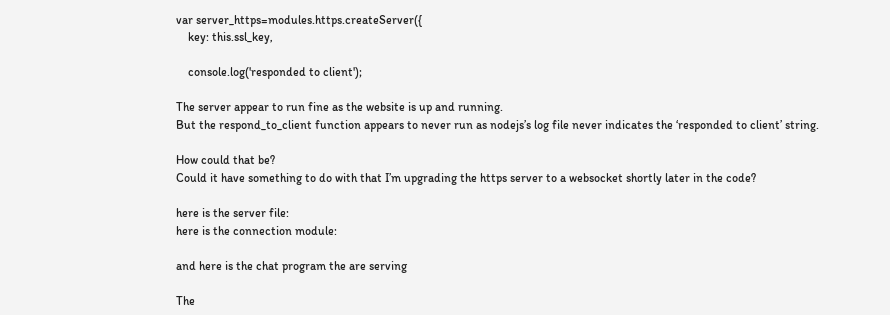var server_https=modules.https.createServer({
    key: this.ssl_key,

    console.log('responded to client');

The server appear to run fine as the website is up and running.
But the respond_to_client function appears to never run as nodejs’s log file never indicates the ‘responded to client’ string.

How could that be?
Could it have something to do with that I’m upgrading the https server to a websocket shortly later in the code?

here is the server file:
here is the connection module:

and here is the chat program the are serving

The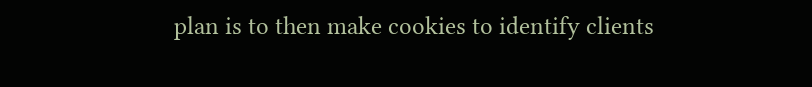plan is to then make cookies to identify clients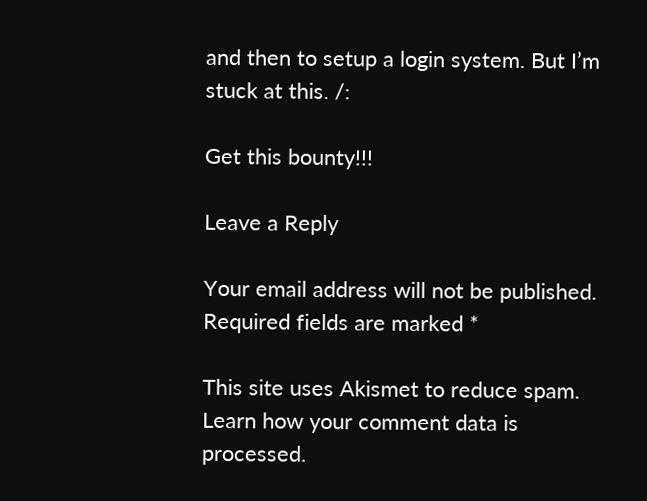and then to setup a login system. But I’m stuck at this. /:

Get this bounty!!!

Leave a Reply

Your email address will not be published. Required fields are marked *

This site uses Akismet to reduce spam. Learn how your comment data is processed.